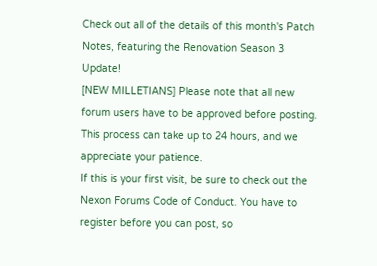Check out all of the details of this month's Patch Notes, featuring the Renovation Season 3 Update!
[NEW MILLETIANS] Please note that all new forum users have to be approved before posting. This process can take up to 24 hours, and we appreciate your patience.
If this is your first visit, be sure to check out the Nexon Forums Code of Conduct. You have to register before you can post, so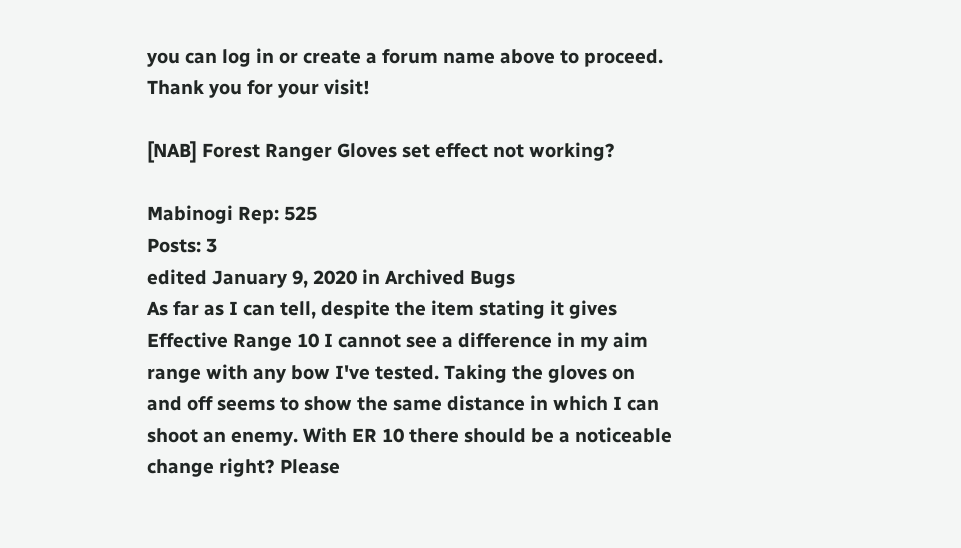you can log in or create a forum name above to proceed. Thank you for your visit!

[NAB] Forest Ranger Gloves set effect not working?

Mabinogi Rep: 525
Posts: 3
edited January 9, 2020 in Archived Bugs
As far as I can tell, despite the item stating it gives Effective Range 10 I cannot see a difference in my aim range with any bow I've tested. Taking the gloves on and off seems to show the same distance in which I can shoot an enemy. With ER 10 there should be a noticeable change right? Please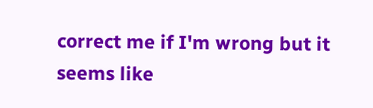correct me if I'm wrong but it seems like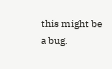this might be a bug.